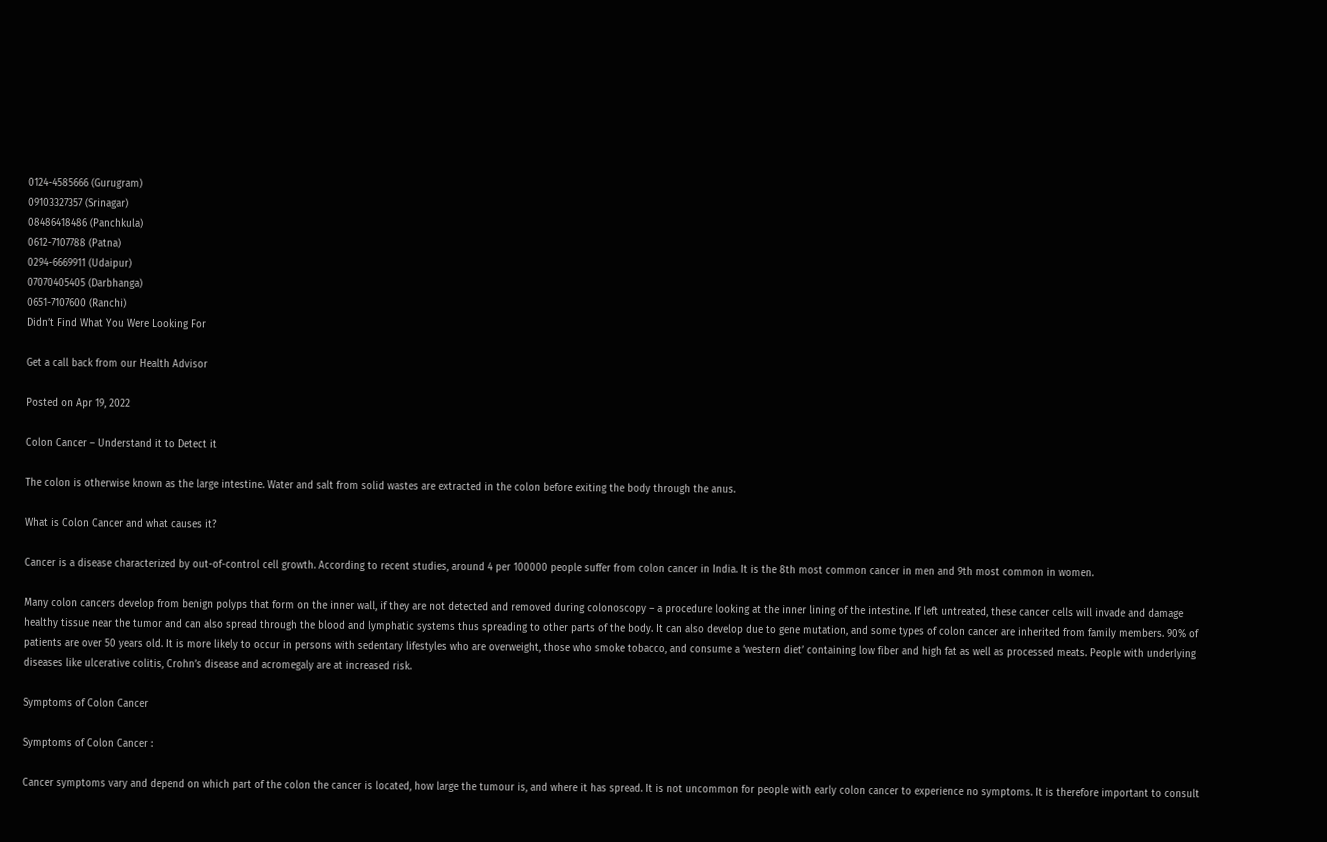0124-4585666 (Gurugram)
09103327357 (Srinagar)
08486418486 (Panchkula)
0612-7107788 (Patna)
0294-6669911 (Udaipur)
07070405405 (Darbhanga)
0651-7107600 (Ranchi)
Didn’t Find What You Were Looking For

Get a call back from our Health Advisor

Posted on Apr 19, 2022

Colon Cancer – Understand it to Detect it

The colon is otherwise known as the large intestine. Water and salt from solid wastes are extracted in the colon before exiting the body through the anus.

What is Colon Cancer and what causes it?

Cancer is a disease characterized by out-of-control cell growth. According to recent studies, around 4 per 100000 people suffer from colon cancer in India. It is the 8th most common cancer in men and 9th most common in women.

Many colon cancers develop from benign polyps that form on the inner wall, if they are not detected and removed during colonoscopy – a procedure looking at the inner lining of the intestine. If left untreated, these cancer cells will invade and damage healthy tissue near the tumor and can also spread through the blood and lymphatic systems thus spreading to other parts of the body. It can also develop due to gene mutation, and some types of colon cancer are inherited from family members. 90% of patients are over 50 years old. It is more likely to occur in persons with sedentary lifestyles who are overweight, those who smoke tobacco, and consume a ‘western diet’ containing low fiber and high fat as well as processed meats. People with underlying diseases like ulcerative colitis, Crohn’s disease and acromegaly are at increased risk.

Symptoms of Colon Cancer

Symptoms of Colon Cancer :

Cancer symptoms vary and depend on which part of the colon the cancer is located, how large the tumour is, and where it has spread. It is not uncommon for people with early colon cancer to experience no symptoms. It is therefore important to consult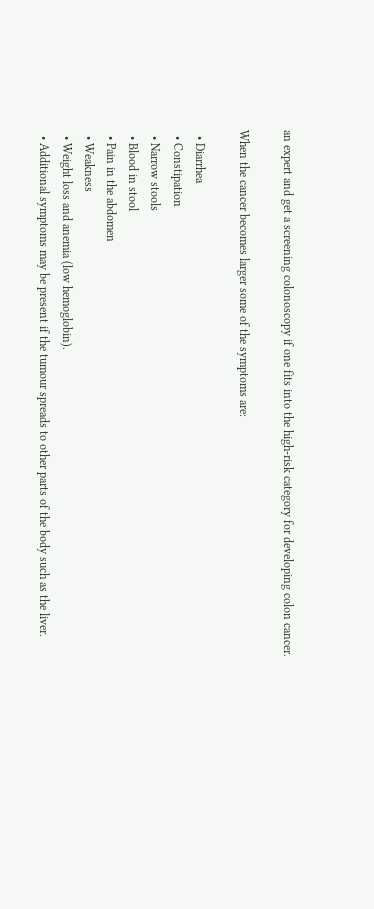an expert and get a screening colonoscopy if one fits into the high-risk category for developing colon cancer.

When the cancer becomes larger some of the symptoms are:

  • Diarrhea
  • Constipation
  • Narrow stools
  • Blood in stool
  • Pain in the abdomen
  • Weakness
  • Weight loss and anemia (low hemoglobin).
  • Additional symptoms may be present if the tumour spreads to other parts of the body such as the liver.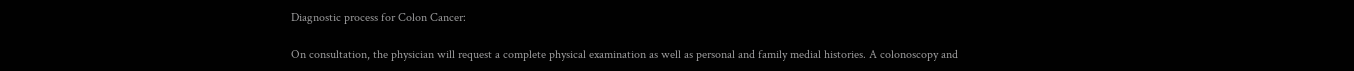Diagnostic process for Colon Cancer:

On consultation, the physician will request a complete physical examination as well as personal and family medial histories. A colonoscopy and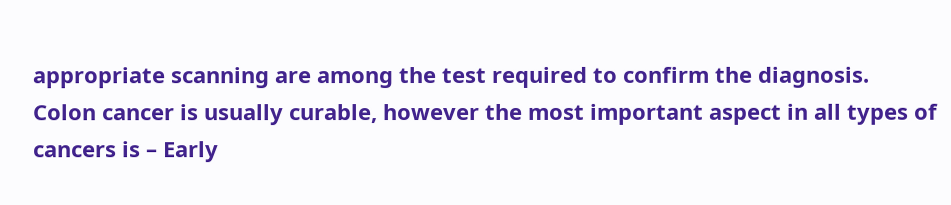appropriate scanning are among the test required to confirm the diagnosis. Colon cancer is usually curable, however the most important aspect in all types of cancers is – Early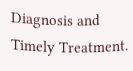Diagnosis and Timely Treatment.